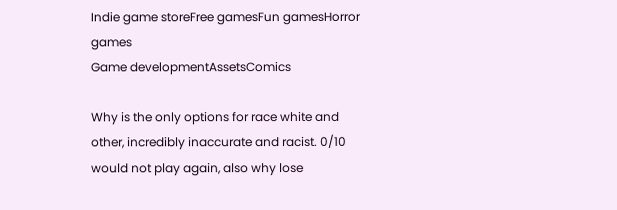Indie game storeFree gamesFun gamesHorror games
Game developmentAssetsComics

Why is the only options for race white and other, incredibly inaccurate and racist. 0/10 would not play again, also why lose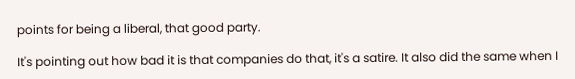points for being a liberal, that good party.

It's pointing out how bad it is that companies do that, it's a satire. It also did the same when I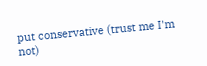put conservative (trust me I'm not)